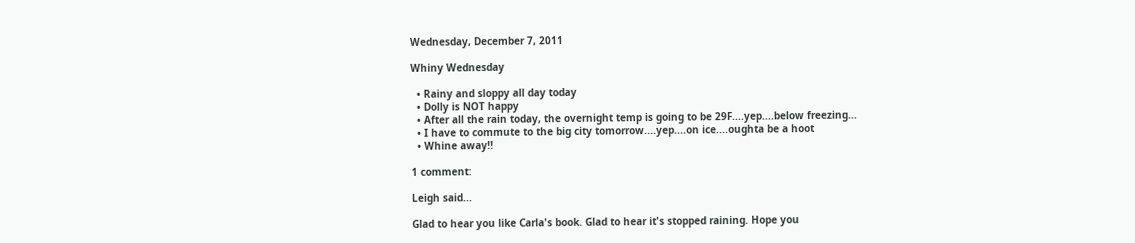Wednesday, December 7, 2011

Whiny Wednesday

  • Rainy and sloppy all day today
  • Dolly is NOT happy
  • After all the rain today, the overnight temp is going to be 29F....yep....below freezing...
  • I have to commute to the big city tomorrow....yep....on ice....oughta be a hoot
  • Whine away!!

1 comment:

Leigh said...

Glad to hear you like Carla's book. Glad to hear it's stopped raining. Hope you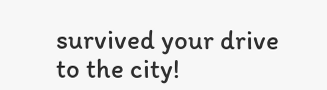survived your drive to the city!